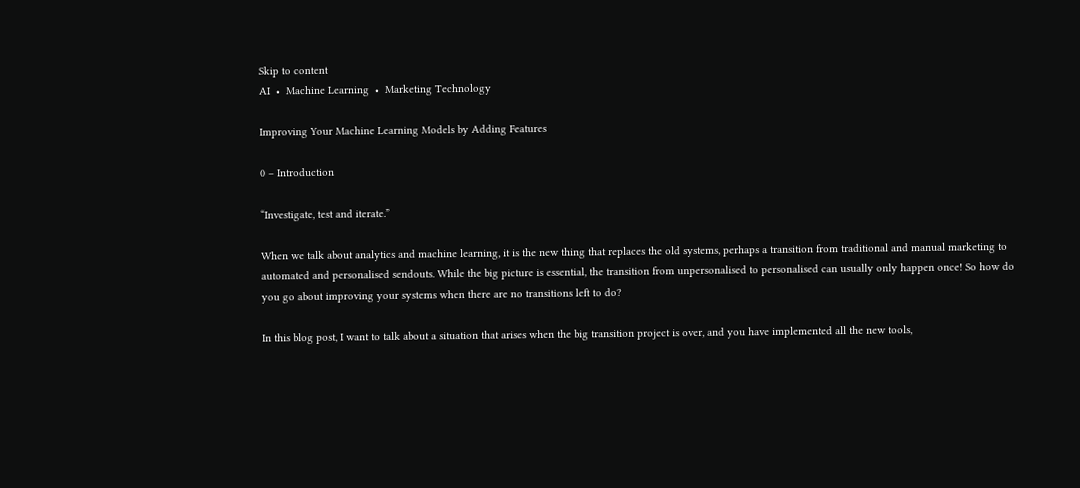Skip to content
AI  •  Machine Learning  •  Marketing Technology

Improving Your Machine Learning Models by Adding Features

0 – Introduction

“Investigate, test and iterate.”

When we talk about analytics and machine learning, it is the new thing that replaces the old systems, perhaps a transition from traditional and manual marketing to automated and personalised sendouts. While the big picture is essential, the transition from unpersonalised to personalised can usually only happen once! So how do you go about improving your systems when there are no transitions left to do?

In this blog post, I want to talk about a situation that arises when the big transition project is over, and you have implemented all the new tools,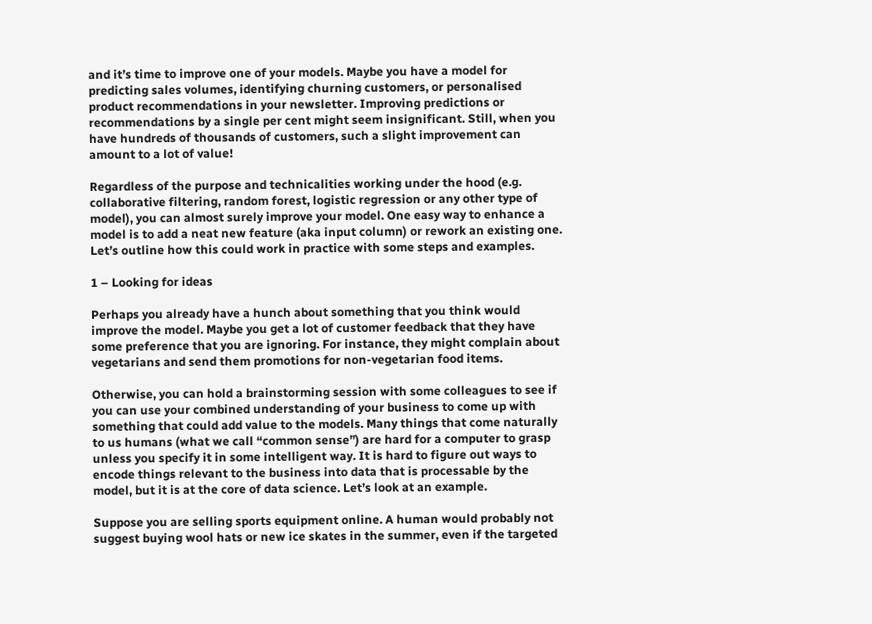and it’s time to improve one of your models. Maybe you have a model for predicting sales volumes, identifying churning customers, or personalised product recommendations in your newsletter. Improving predictions or recommendations by a single per cent might seem insignificant. Still, when you have hundreds of thousands of customers, such a slight improvement can amount to a lot of value!

Regardless of the purpose and technicalities working under the hood (e.g. collaborative filtering, random forest, logistic regression or any other type of model), you can almost surely improve your model. One easy way to enhance a model is to add a neat new feature (aka input column) or rework an existing one. Let’s outline how this could work in practice with some steps and examples.

1 – Looking for ideas

Perhaps you already have a hunch about something that you think would improve the model. Maybe you get a lot of customer feedback that they have some preference that you are ignoring. For instance, they might complain about vegetarians and send them promotions for non-vegetarian food items.

Otherwise, you can hold a brainstorming session with some colleagues to see if you can use your combined understanding of your business to come up with something that could add value to the models. Many things that come naturally to us humans (what we call “common sense”) are hard for a computer to grasp unless you specify it in some intelligent way. It is hard to figure out ways to encode things relevant to the business into data that is processable by the model, but it is at the core of data science. Let’s look at an example.

Suppose you are selling sports equipment online. A human would probably not suggest buying wool hats or new ice skates in the summer, even if the targeted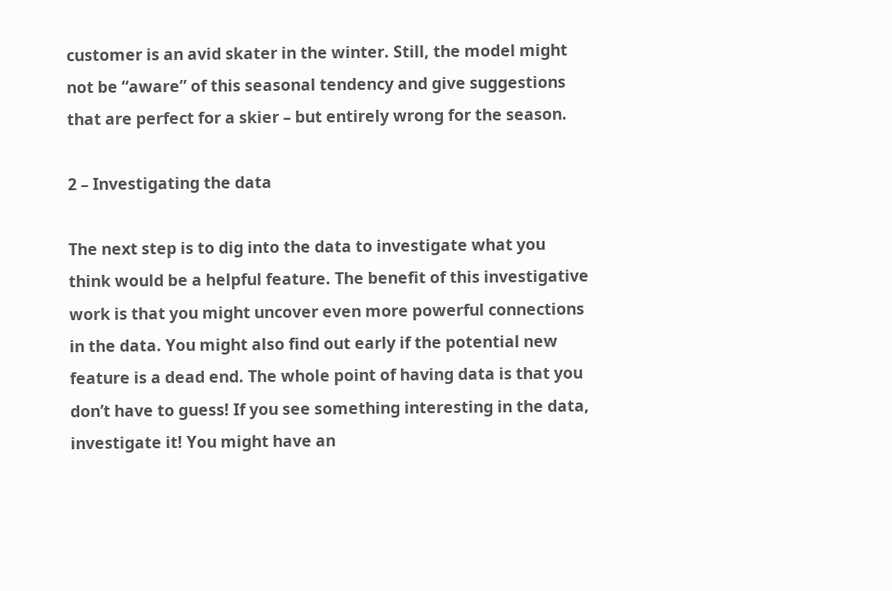customer is an avid skater in the winter. Still, the model might not be “aware” of this seasonal tendency and give suggestions that are perfect for a skier – but entirely wrong for the season.

2 – Investigating the data

The next step is to dig into the data to investigate what you think would be a helpful feature. The benefit of this investigative work is that you might uncover even more powerful connections in the data. You might also find out early if the potential new feature is a dead end. The whole point of having data is that you don’t have to guess! If you see something interesting in the data, investigate it! You might have an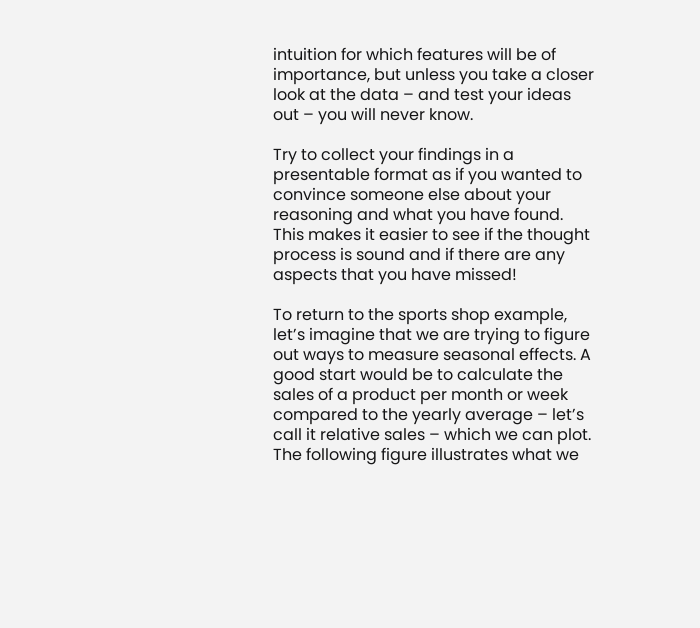intuition for which features will be of importance, but unless you take a closer look at the data – and test your ideas out – you will never know.

Try to collect your findings in a presentable format as if you wanted to convince someone else about your reasoning and what you have found. This makes it easier to see if the thought process is sound and if there are any aspects that you have missed!

To return to the sports shop example, let’s imagine that we are trying to figure out ways to measure seasonal effects. A good start would be to calculate the sales of a product per month or week compared to the yearly average – let’s call it relative sales – which we can plot. The following figure illustrates what we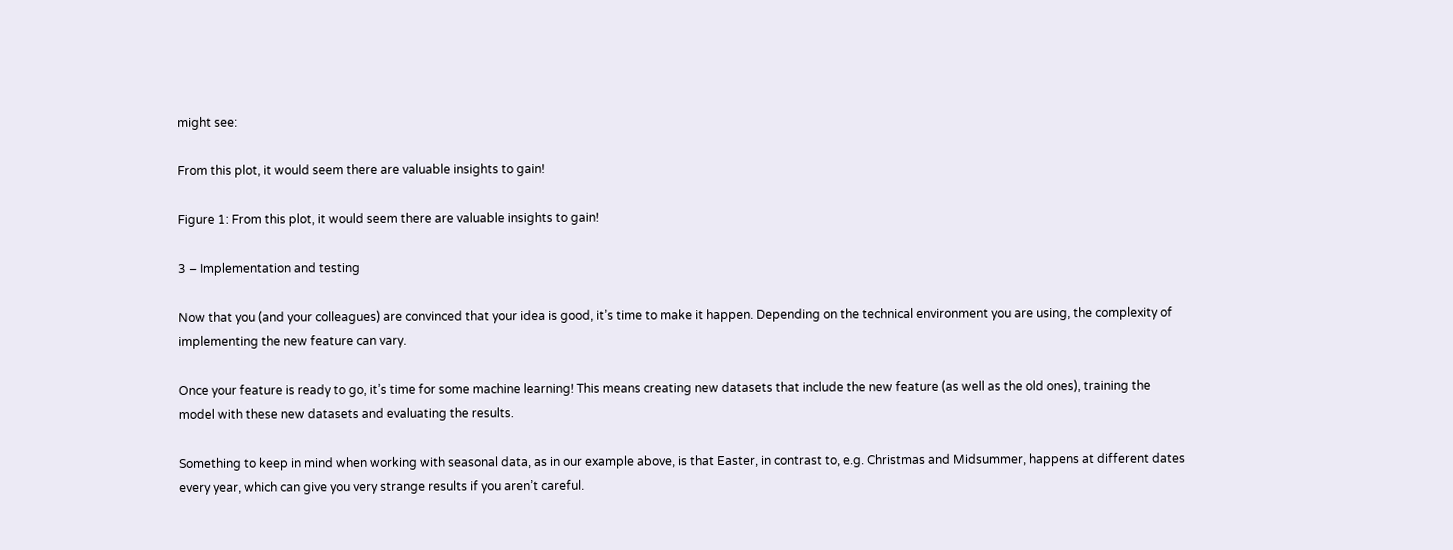might see:

From this plot, it would seem there are valuable insights to gain!

Figure 1: From this plot, it would seem there are valuable insights to gain!

3 – Implementation and testing

Now that you (and your colleagues) are convinced that your idea is good, it’s time to make it happen. Depending on the technical environment you are using, the complexity of implementing the new feature can vary.

Once your feature is ready to go, it’s time for some machine learning! This means creating new datasets that include the new feature (as well as the old ones), training the model with these new datasets and evaluating the results.

Something to keep in mind when working with seasonal data, as in our example above, is that Easter, in contrast to, e.g. Christmas and Midsummer, happens at different dates every year, which can give you very strange results if you aren’t careful.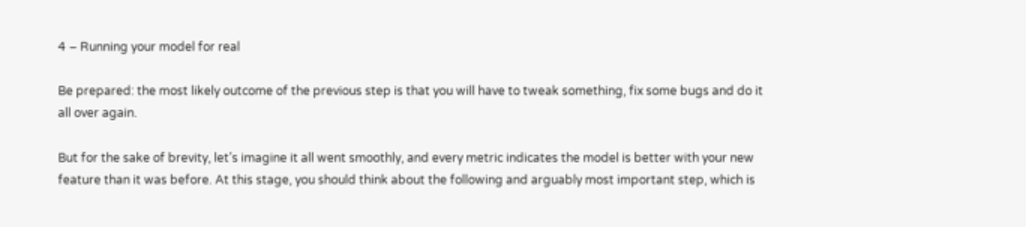4 – Running your model for real

Be prepared: the most likely outcome of the previous step is that you will have to tweak something, fix some bugs and do it all over again.

But for the sake of brevity, let’s imagine it all went smoothly, and every metric indicates the model is better with your new feature than it was before. At this stage, you should think about the following and arguably most important step, which is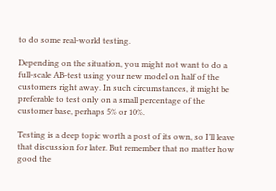to do some real-world testing.

Depending on the situation, you might not want to do a full-scale AB-test using your new model on half of the customers right away. In such circumstances, it might be preferable to test only on a small percentage of the customer base, perhaps 5% or 10%.

Testing is a deep topic worth a post of its own, so I’ll leave that discussion for later. But remember that no matter how good the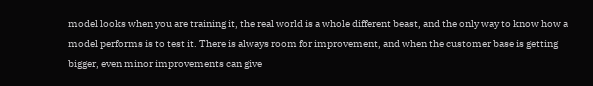model looks when you are training it, the real world is a whole different beast, and the only way to know how a model performs is to test it. There is always room for improvement, and when the customer base is getting bigger, even minor improvements can give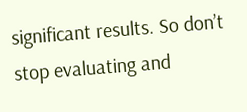significant results. So don’t stop evaluating and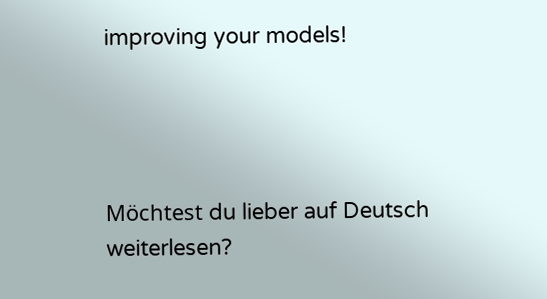improving your models!




Möchtest du lieber auf Deutsch weiterlesen?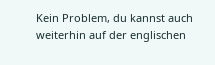Kein Problem, du kannst auch weiterhin auf der englischen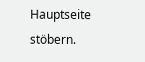Hauptseite stöbern.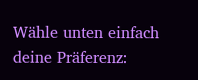Wähle unten einfach deine Präferenz: